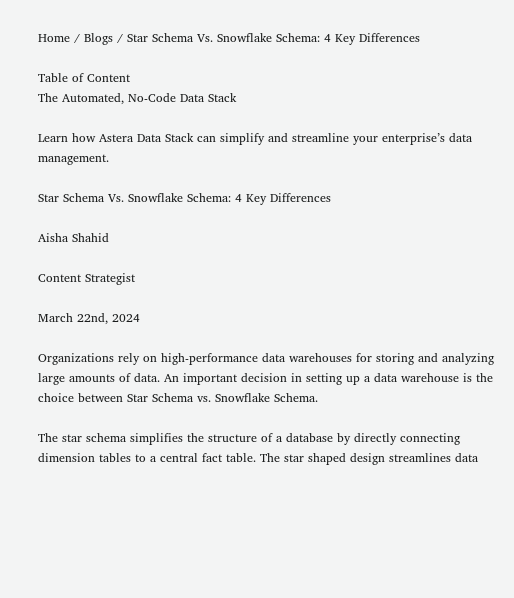Home / Blogs / Star Schema Vs. Snowflake Schema: 4 Key Differences

Table of Content
The Automated, No-Code Data Stack

Learn how Astera Data Stack can simplify and streamline your enterprise’s data management.

Star Schema Vs. Snowflake Schema: 4 Key Differences

Aisha Shahid

Content Strategist

March 22nd, 2024

Organizations rely on high-performance data warehouses for storing and analyzing large amounts of data. An important decision in setting up a data warehouse is the choice between Star Schema vs. Snowflake Schema.

The star schema simplifies the structure of a database by directly connecting dimension tables to a central fact table. The star shaped design streamlines data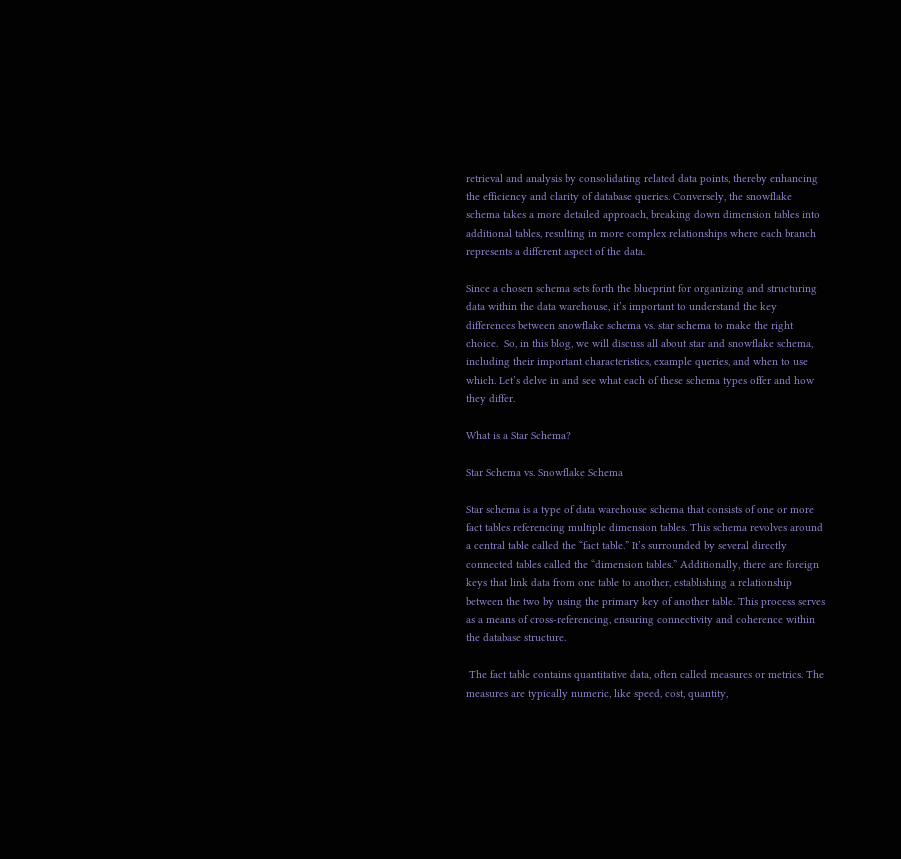retrieval and analysis by consolidating related data points, thereby enhancing the efficiency and clarity of database queries. Conversely, the snowflake schema takes a more detailed approach, breaking down dimension tables into additional tables, resulting in more complex relationships where each branch represents a different aspect of the data.

Since a chosen schema sets forth the blueprint for organizing and structuring data within the data warehouse, it’s important to understand the key differences between snowflake schema vs. star schema to make the right choice.  So, in this blog, we will discuss all about star and snowflake schema, including their important characteristics, example queries, and when to use which. Let’s delve in and see what each of these schema types offer and how they differ.

What is a Star Schema?

Star Schema vs. Snowflake Schema

Star schema is a type of data warehouse schema that consists of one or more fact tables referencing multiple dimension tables. This schema revolves around a central table called the “fact table.” It’s surrounded by several directly connected tables called the “dimension tables.” Additionally, there are foreign keys that link data from one table to another, establishing a relationship between the two by using the primary key of another table. This process serves as a means of cross-referencing, ensuring connectivity and coherence within the database structure.

 The fact table contains quantitative data, often called measures or metrics. The measures are typically numeric, like speed, cost, quantity,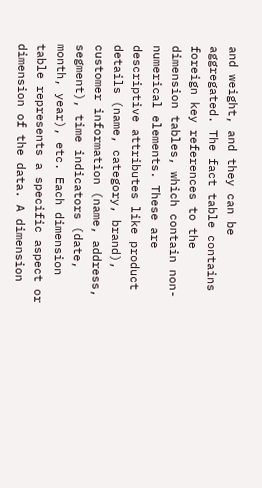and weight, and they can be aggregated. The fact table contains foreign key references to the dimension tables, which contain non-numerical elements. These are descriptive attributes like product details (name, category, brand), customer information (name, address, segment), time indicators (date, month, year), etc. Each dimension table represents a specific aspect or dimension of the data. A dimension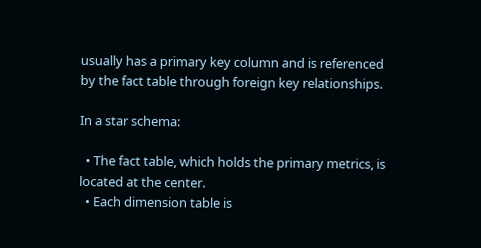usually has a primary key column and is referenced by the fact table through foreign key relationships.

In a star schema:

  • The fact table, which holds the primary metrics, is located at the center.
  • Each dimension table is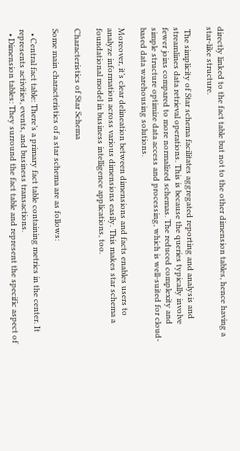directly linked to the fact table but not to the other dimension tables, hence having a star-like structure.

 The simplicity of Star schema facilitates aggregated reporting and analysis and streamlines data retrieval operations. This is because the queries typically involve fewer joins compared to more normalized schemas. The reduced complexity and simple structure optimize data access and processing, which is well-suited for cloud-based data warehousing solutions.

Moreover, it’s clear delineation between dimensions and facts enables users to analyze information across various dimensions easily. This makes star schema a foundational model in business intelligence applications, too.

Characteristics of Star Schema

Some main characteristics of a star schema are as follows:

  • Central fact table: There’s a primary fact table containing metrics in the center. It represents activities, events, and business transactions.
  • Dimension tables: They surround the fact table and represent the specific aspect of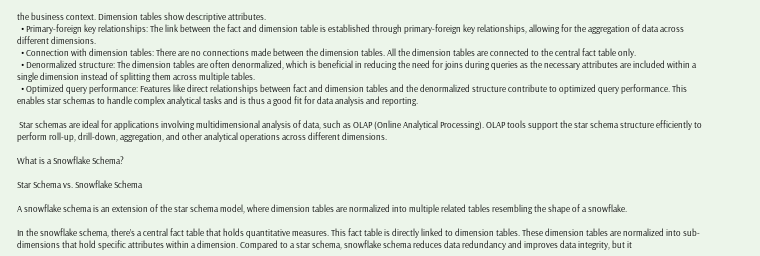the business context. Dimension tables show descriptive attributes.
  • Primary-foreign key relationships: The link between the fact and dimension table is established through primary-foreign key relationships, allowing for the aggregation of data across different dimensions.
  • Connection with dimension tables: There are no connections made between the dimension tables. All the dimension tables are connected to the central fact table only.
  • Denormalized structure: The dimension tables are often denormalized, which is beneficial in reducing the need for joins during queries as the necessary attributes are included within a single dimension instead of splitting them across multiple tables.
  • Optimized query performance: Features like direct relationships between fact and dimension tables and the denormalized structure contribute to optimized query performance. This enables star schemas to handle complex analytical tasks and is thus a good fit for data analysis and reporting.

 Star schemas are ideal for applications involving multidimensional analysis of data, such as OLAP (Online Analytical Processing). OLAP tools support the star schema structure efficiently to perform roll-up, drill-down, aggregation, and other analytical operations across different dimensions.

What is a Snowflake Schema?

Star Schema vs. Snowflake Schema

A snowflake schema is an extension of the star schema model, where dimension tables are normalized into multiple related tables resembling the shape of a snowflake.

In the snowflake schema, there’s a central fact table that holds quantitative measures. This fact table is directly linked to dimension tables. These dimension tables are normalized into sub-dimensions that hold specific attributes within a dimension. Compared to a star schema, snowflake schema reduces data redundancy and improves data integrity, but it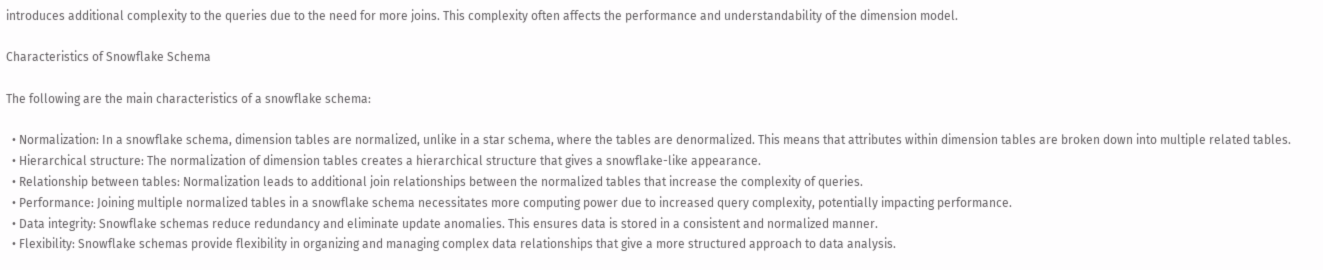introduces additional complexity to the queries due to the need for more joins. This complexity often affects the performance and understandability of the dimension model.

Characteristics of Snowflake Schema

The following are the main characteristics of a snowflake schema:

  • Normalization: In a snowflake schema, dimension tables are normalized, unlike in a star schema, where the tables are denormalized. This means that attributes within dimension tables are broken down into multiple related tables.
  • Hierarchical structure: The normalization of dimension tables creates a hierarchical structure that gives a snowflake-like appearance.
  • Relationship between tables: Normalization leads to additional join relationships between the normalized tables that increase the complexity of queries.
  • Performance: Joining multiple normalized tables in a snowflake schema necessitates more computing power due to increased query complexity, potentially impacting performance.
  • Data integrity: Snowflake schemas reduce redundancy and eliminate update anomalies. This ensures data is stored in a consistent and normalized manner.
  • Flexibility: Snowflake schemas provide flexibility in organizing and managing complex data relationships that give a more structured approach to data analysis.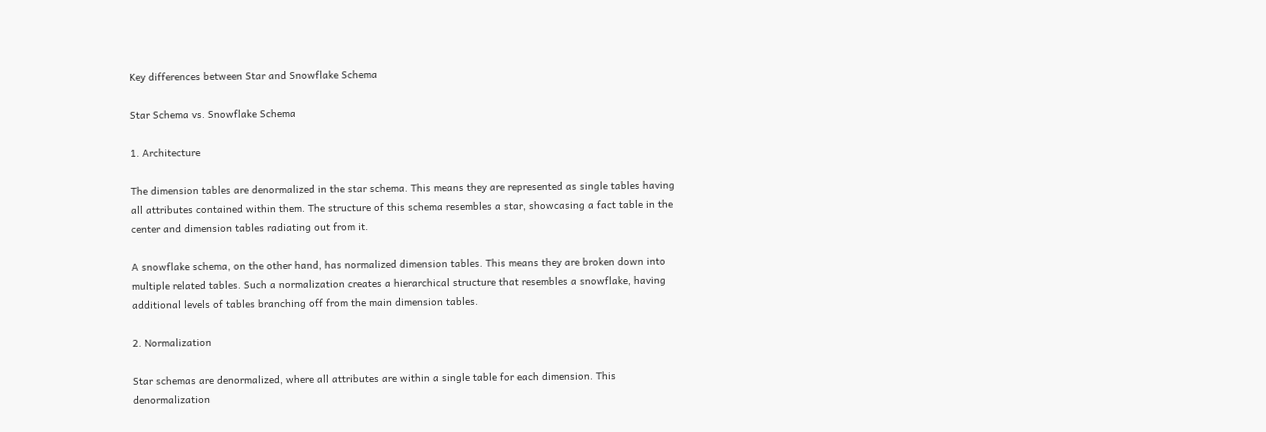Key differences between Star and Snowflake Schema

Star Schema vs. Snowflake Schema

1. Architecture

The dimension tables are denormalized in the star schema. This means they are represented as single tables having all attributes contained within them. The structure of this schema resembles a star, showcasing a fact table in the center and dimension tables radiating out from it.

A snowflake schema, on the other hand, has normalized dimension tables. This means they are broken down into multiple related tables. Such a normalization creates a hierarchical structure that resembles a snowflake, having additional levels of tables branching off from the main dimension tables.

2. Normalization

Star schemas are denormalized, where all attributes are within a single table for each dimension. This denormalization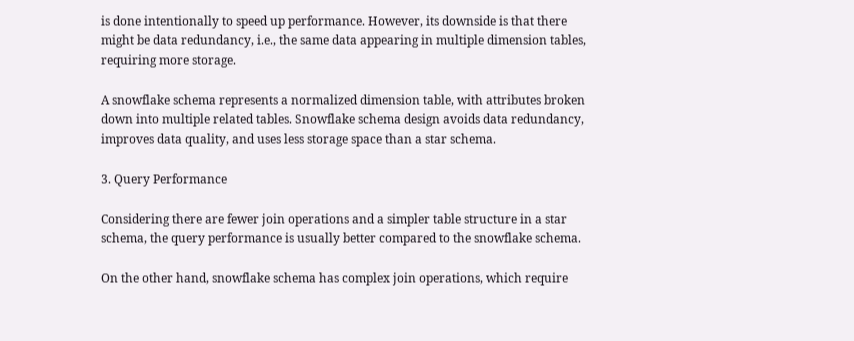is done intentionally to speed up performance. However, its downside is that there might be data redundancy, i.e., the same data appearing in multiple dimension tables, requiring more storage.

A snowflake schema represents a normalized dimension table, with attributes broken down into multiple related tables. Snowflake schema design avoids data redundancy, improves data quality, and uses less storage space than a star schema.

3. Query Performance

Considering there are fewer join operations and a simpler table structure in a star schema, the query performance is usually better compared to the snowflake schema.

On the other hand, snowflake schema has complex join operations, which require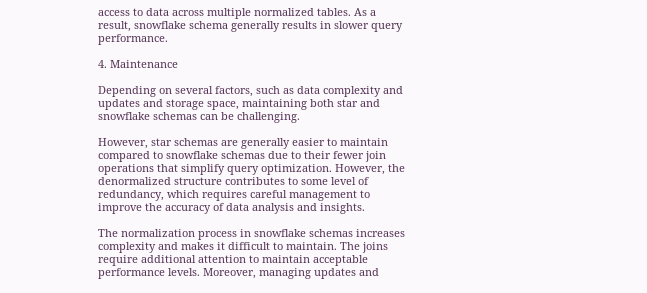access to data across multiple normalized tables. As a result, snowflake schema generally results in slower query performance.

4. Maintenance

Depending on several factors, such as data complexity and updates and storage space, maintaining both star and snowflake schemas can be challenging.

However, star schemas are generally easier to maintain compared to snowflake schemas due to their fewer join operations that simplify query optimization. However, the denormalized structure contributes to some level of redundancy, which requires careful management to improve the accuracy of data analysis and insights.

The normalization process in snowflake schemas increases complexity and makes it difficult to maintain. The joins require additional attention to maintain acceptable performance levels. Moreover, managing updates and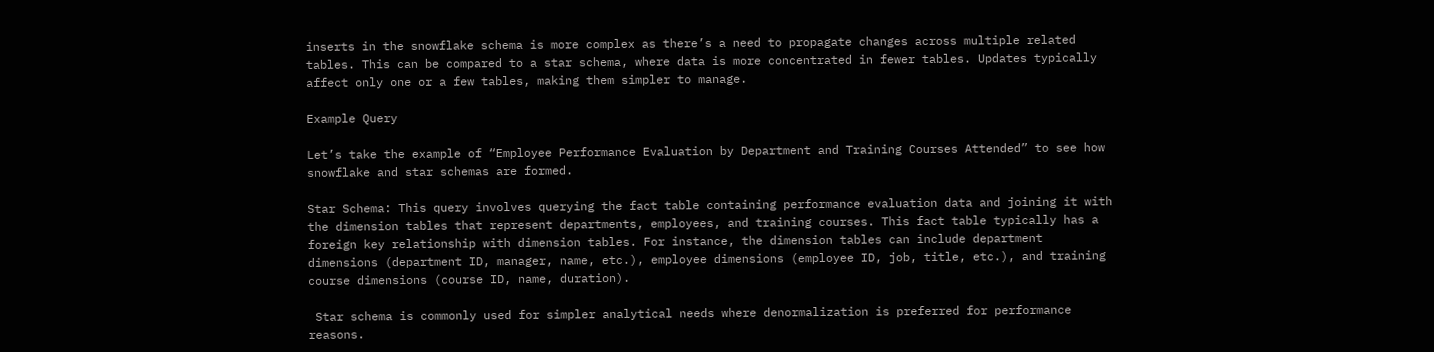inserts in the snowflake schema is more complex as there’s a need to propagate changes across multiple related tables. This can be compared to a star schema, where data is more concentrated in fewer tables. Updates typically affect only one or a few tables, making them simpler to manage.

Example Query

Let’s take the example of “Employee Performance Evaluation by Department and Training Courses Attended” to see how snowflake and star schemas are formed.

Star Schema: This query involves querying the fact table containing performance evaluation data and joining it with the dimension tables that represent departments, employees, and training courses. This fact table typically has a foreign key relationship with dimension tables. For instance, the dimension tables can include department dimensions (department ID, manager, name, etc.), employee dimensions (employee ID, job, title, etc.), and training course dimensions (course ID, name, duration).

 Star schema is commonly used for simpler analytical needs where denormalization is preferred for performance reasons.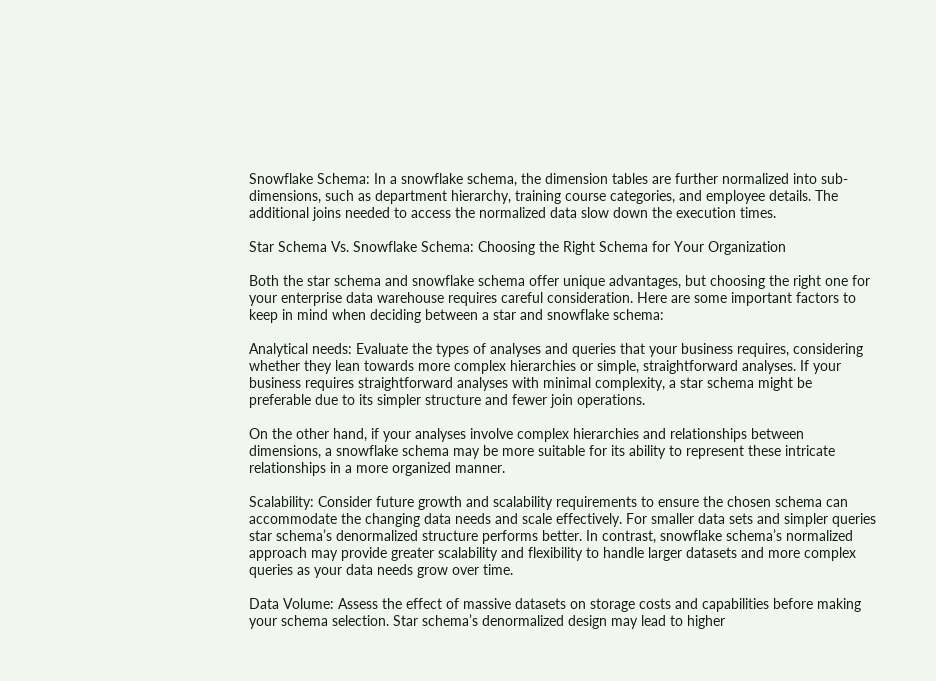Snowflake Schema: In a snowflake schema, the dimension tables are further normalized into sub-dimensions, such as department hierarchy, training course categories, and employee details. The additional joins needed to access the normalized data slow down the execution times.

Star Schema Vs. Snowflake Schema: Choosing the Right Schema for Your Organization

Both the star schema and snowflake schema offer unique advantages, but choosing the right one for your enterprise data warehouse requires careful consideration. Here are some important factors to keep in mind when deciding between a star and snowflake schema:

Analytical needs: Evaluate the types of analyses and queries that your business requires, considering whether they lean towards more complex hierarchies or simple, straightforward analyses. If your business requires straightforward analyses with minimal complexity, a star schema might be preferable due to its simpler structure and fewer join operations.

On the other hand, if your analyses involve complex hierarchies and relationships between dimensions, a snowflake schema may be more suitable for its ability to represent these intricate relationships in a more organized manner.

Scalability: Consider future growth and scalability requirements to ensure the chosen schema can accommodate the changing data needs and scale effectively. For smaller data sets and simpler queries star schema’s denormalized structure performs better. In contrast, snowflake schema’s normalized approach may provide greater scalability and flexibility to handle larger datasets and more complex queries as your data needs grow over time.

Data Volume: Assess the effect of massive datasets on storage costs and capabilities before making your schema selection. Star schema’s denormalized design may lead to higher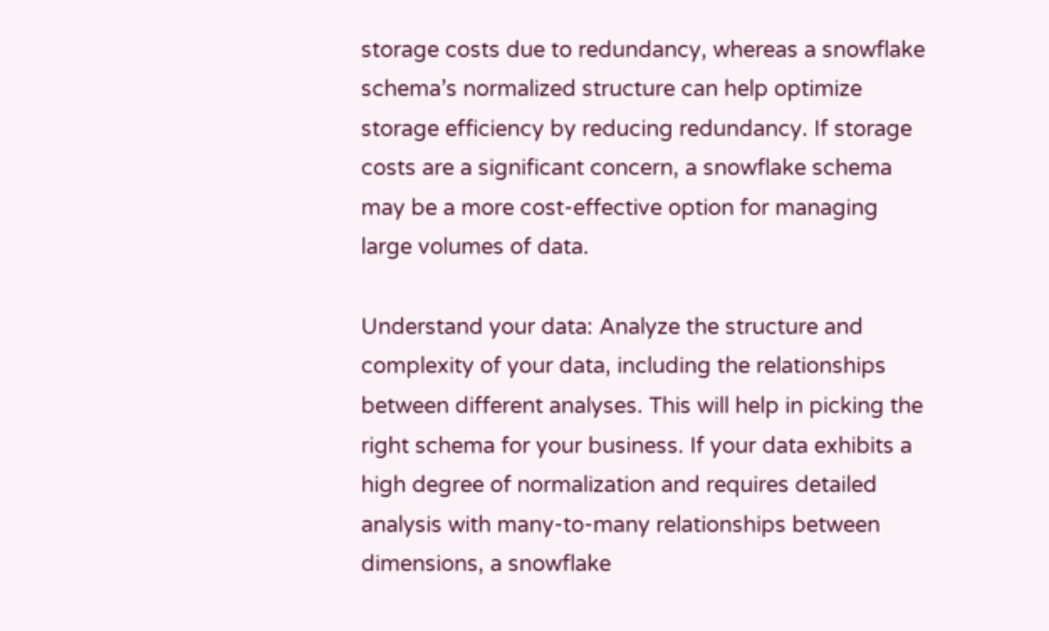storage costs due to redundancy, whereas a snowflake schema’s normalized structure can help optimize storage efficiency by reducing redundancy. If storage costs are a significant concern, a snowflake schema may be a more cost-effective option for managing large volumes of data.

Understand your data: Analyze the structure and complexity of your data, including the relationships between different analyses. This will help in picking the right schema for your business. If your data exhibits a high degree of normalization and requires detailed analysis with many-to-many relationships between dimensions, a snowflake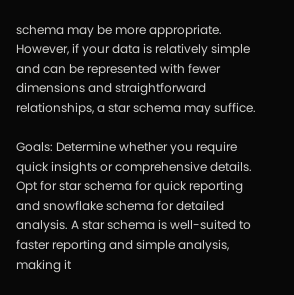schema may be more appropriate. However, if your data is relatively simple and can be represented with fewer dimensions and straightforward relationships, a star schema may suffice.

Goals: Determine whether you require quick insights or comprehensive details. Opt for star schema for quick reporting and snowflake schema for detailed analysis. A star schema is well-suited to faster reporting and simple analysis, making it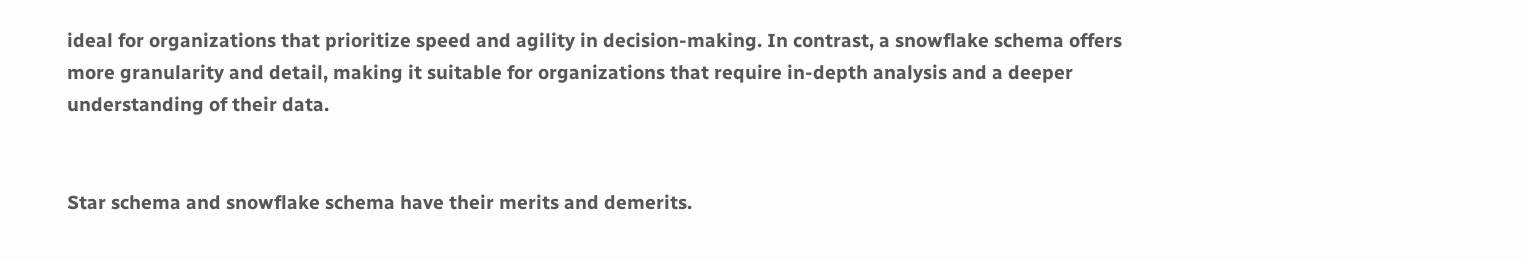ideal for organizations that prioritize speed and agility in decision-making. In contrast, a snowflake schema offers more granularity and detail, making it suitable for organizations that require in-depth analysis and a deeper understanding of their data.


Star schema and snowflake schema have their merits and demerits.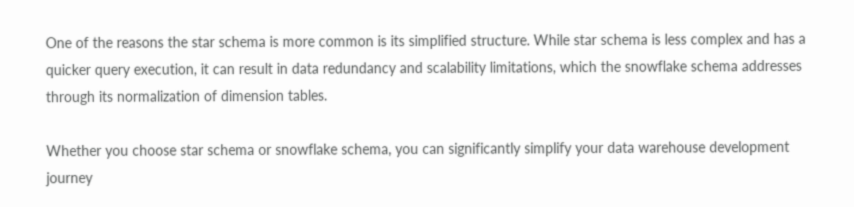One of the reasons the star schema is more common is its simplified structure. While star schema is less complex and has a quicker query execution, it can result in data redundancy and scalability limitations, which the snowflake schema addresses through its normalization of dimension tables.

Whether you choose star schema or snowflake schema, you can significantly simplify your data warehouse development journey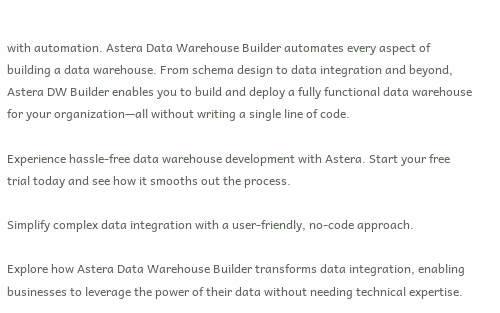with automation. Astera Data Warehouse Builder automates every aspect of building a data warehouse. From schema design to data integration and beyond, Astera DW Builder enables you to build and deploy a fully functional data warehouse for your organization—all without writing a single line of code.

Experience hassle-free data warehouse development with Astera. Start your free trial today and see how it smooths out the process.

Simplify complex data integration with a user-friendly, no-code approach.

Explore how Astera Data Warehouse Builder transforms data integration, enabling businesses to leverage the power of their data without needing technical expertise.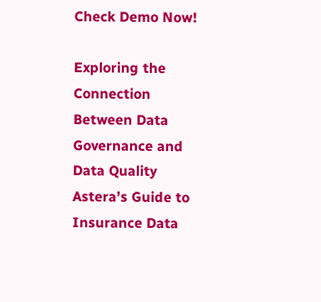Check Demo Now!

Exploring the Connection Between Data Governance and Data Quality
Astera’s Guide to Insurance Data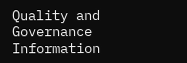Quality and Governance
Information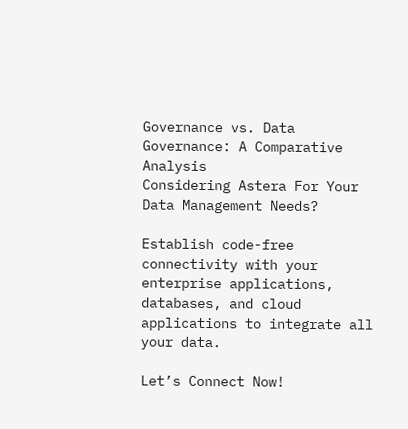Governance vs. Data Governance: A Comparative Analysis
Considering Astera For Your Data Management Needs?

Establish code-free connectivity with your enterprise applications, databases, and cloud applications to integrate all your data.

Let’s Connect Now!